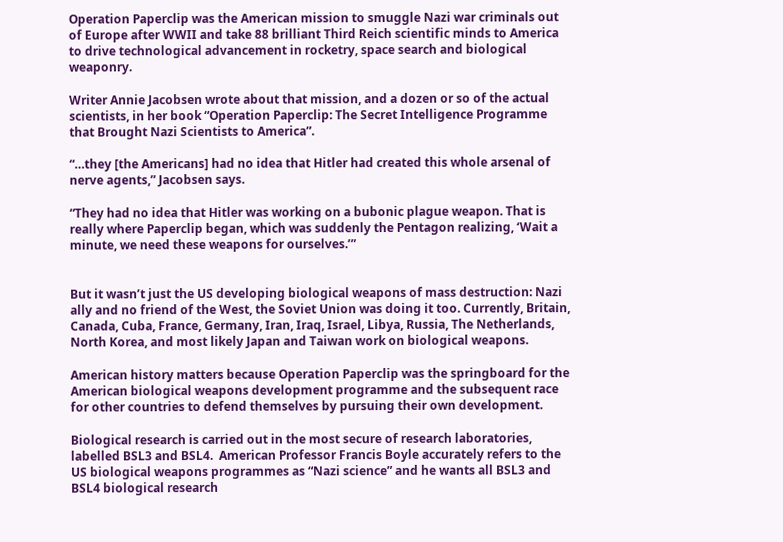Operation Paperclip was the American mission to smuggle Nazi war criminals out of Europe after WWII and take 88 brilliant Third Reich scientific minds to America to drive technological advancement in rocketry, space search and biological weaponry.

Writer Annie Jacobsen wrote about that mission, and a dozen or so of the actual scientists, in her book “Operation Paperclip: The Secret Intelligence Programme that Brought Nazi Scientists to America”.

“…they [the Americans] had no idea that Hitler had created this whole arsenal of nerve agents,” Jacobsen says.

“They had no idea that Hitler was working on a bubonic plague weapon. That is really where Paperclip began, which was suddenly the Pentagon realizing, ‘Wait a minute, we need these weapons for ourselves.’”


But it wasn’t just the US developing biological weapons of mass destruction: Nazi ally and no friend of the West, the Soviet Union was doing it too. Currently, Britain, Canada, Cuba, France, Germany, Iran, Iraq, Israel, Libya, Russia, The Netherlands, North Korea, and most likely Japan and Taiwan work on biological weapons.

American history matters because Operation Paperclip was the springboard for the American biological weapons development programme and the subsequent race for other countries to defend themselves by pursuing their own development.

Biological research is carried out in the most secure of research laboratories, labelled BSL3 and BSL4.  American Professor Francis Boyle accurately refers to the US biological weapons programmes as “Nazi science” and he wants all BSL3 and BSL4 biological research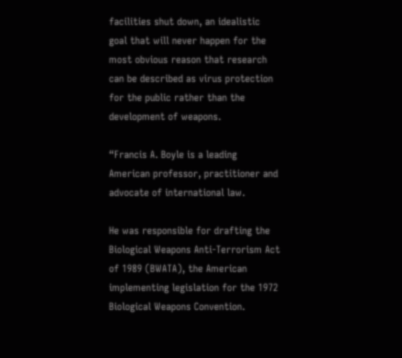facilities shut down, an idealistic goal that will never happen for the most obvious reason that research can be described as virus protection for the public rather than the development of weapons.

“Francis A. Boyle is a leading American professor, practitioner and advocate of international law.

He was responsible for drafting the Biological Weapons Anti-Terrorism Act of 1989 (BWATA), the American implementing legislation for the 1972 Biological Weapons Convention.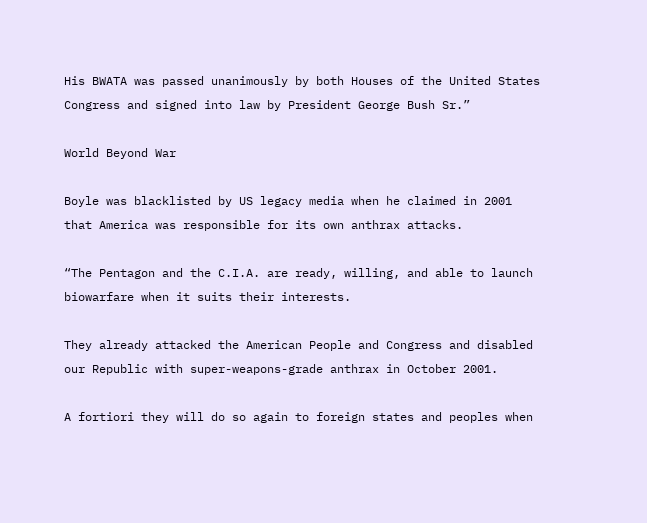His BWATA was passed unanimously by both Houses of the United States Congress and signed into law by President George Bush Sr.”

World Beyond War

Boyle was blacklisted by US legacy media when he claimed in 2001 that America was responsible for its own anthrax attacks.

“The Pentagon and the C.I.A. are ready, willing, and able to launch biowarfare when it suits their interests.

They already attacked the American People and Congress and disabled our Republic with super-weapons-grade anthrax in October 2001.

A fortiori they will do so again to foreign states and peoples when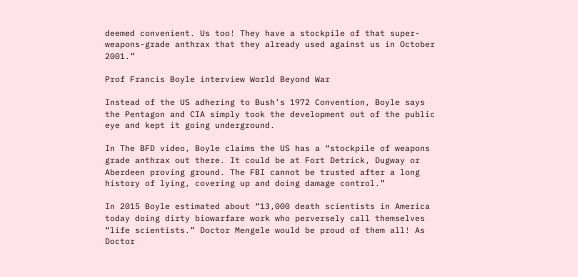deemed convenient. Us too! They have a stockpile of that super-weapons-grade anthrax that they already used against us in October 2001.”

Prof Francis Boyle interview World Beyond War

Instead of the US adhering to Bush’s 1972 Convention, Boyle says the Pentagon and CIA simply took the development out of the public eye and kept it going underground.

In The BFD video, Boyle claims the US has a “stockpile of weapons grade anthrax out there. It could be at Fort Detrick, Dugway or Aberdeen proving ground. The FBI cannot be trusted after a long history of lying, covering up and doing damage control.”

In 2015 Boyle estimated about “13,000 death scientists in America today doing dirty biowarfare work who perversely call themselves “life scientists.” Doctor Mengele would be proud of them all! As Doctor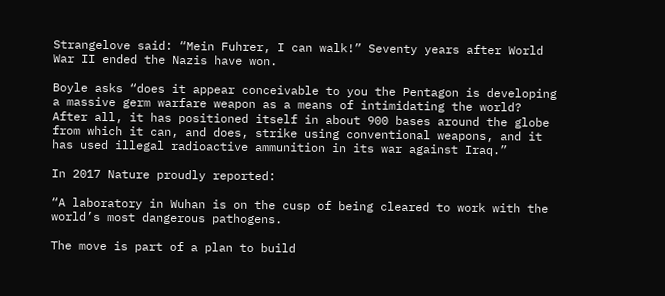Strangelove said: “Mein Fuhrer, I can walk!” Seventy years after World War II ended the Nazis have won.

Boyle asks “does it appear conceivable to you the Pentagon is developing a massive germ warfare weapon as a means of intimidating the world? After all, it has positioned itself in about 900 bases around the globe from which it can, and does, strike using conventional weapons, and it has used illegal radioactive ammunition in its war against Iraq.”

In 2017 Nature proudly reported:

“A laboratory in Wuhan is on the cusp of being cleared to work with the world’s most dangerous pathogens.

The move is part of a plan to build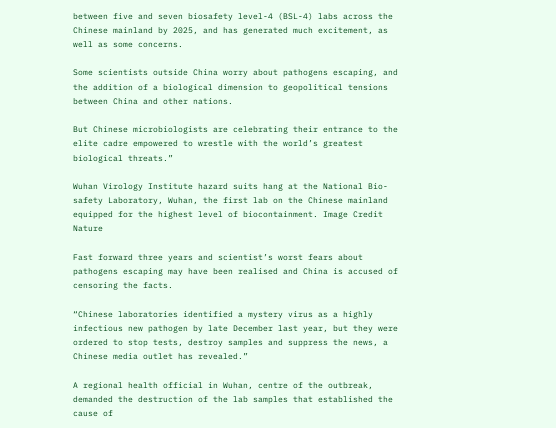between five and seven biosafety level-4 (BSL-4) labs across the Chinese mainland by 2025, and has generated much excitement, as well as some concerns.

Some scientists outside China worry about pathogens escaping, and the addition of a biological dimension to geopolitical tensions between China and other nations.

But Chinese microbiologists are celebrating their entrance to the elite cadre empowered to wrestle with the world’s greatest biological threats.”

Wuhan Virology Institute hazard suits hang at the National Bio-safety Laboratory, Wuhan, the first lab on the Chinese mainland equipped for the highest level of biocontainment. Image Credit Nature

Fast forward three years and scientist’s worst fears about pathogens escaping may have been realised and China is accused of censoring the facts.

“Chinese laboratories identified a mystery virus as a highly infectious new pathogen by late December last year, but they were ordered to stop tests, destroy samples and suppress the news, a Chinese media outlet has revealed.”

A regional health official in Wuhan, centre of the outbreak, demanded the destruction of the lab samples that established the cause of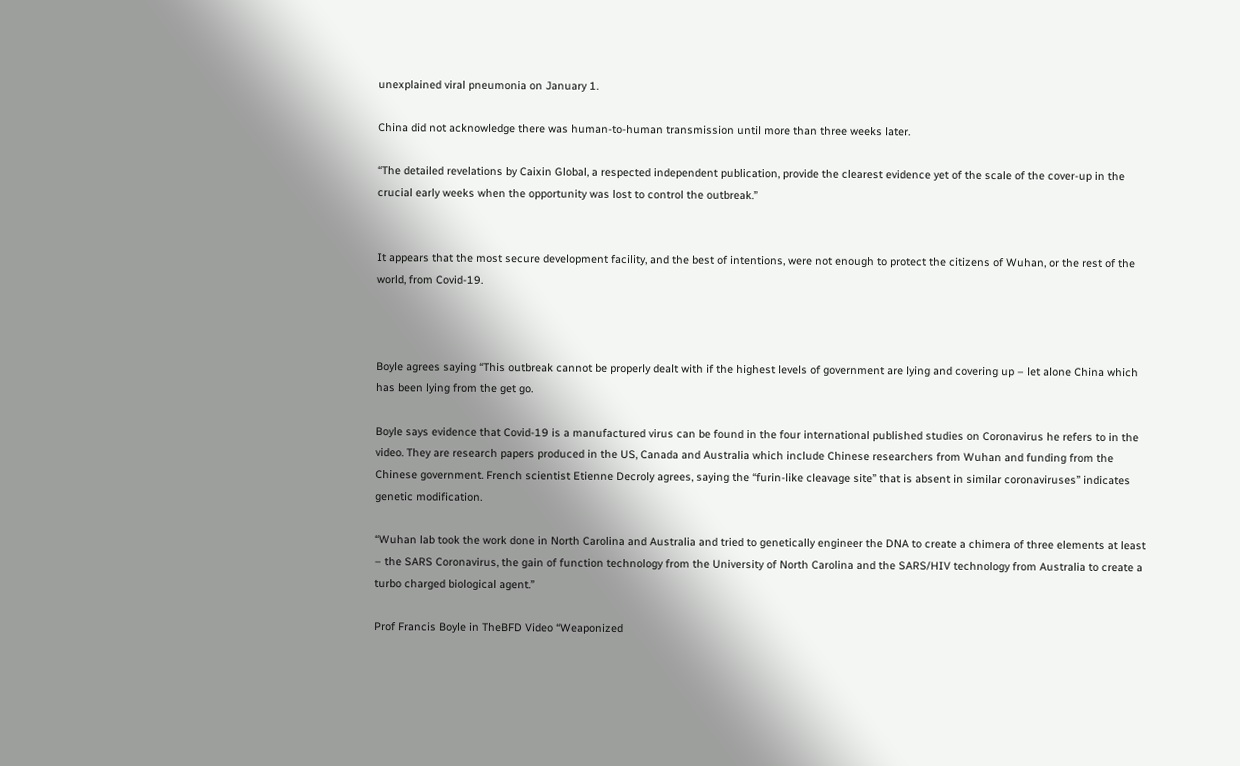unexplained viral pneumonia on January 1.

China did not acknowledge there was human-to-human transmission until more than three weeks later.

“The detailed revelations by Caixin Global, a respected independent publication, provide the clearest evidence yet of the scale of the cover-up in the crucial early weeks when the opportunity was lost to control the outbreak.”


It appears that the most secure development facility, and the best of intentions, were not enough to protect the citizens of Wuhan, or the rest of the world, from Covid-19.



Boyle agrees saying “This outbreak cannot be properly dealt with if the highest levels of government are lying and covering up – let alone China which has been lying from the get go.

Boyle says evidence that Covid-19 is a manufactured virus can be found in the four international published studies on Coronavirus he refers to in the video. They are research papers produced in the US, Canada and Australia which include Chinese researchers from Wuhan and funding from the Chinese government. French scientist Etienne Decroly agrees, saying the “furin-like cleavage site” that is absent in similar coronaviruses” indicates genetic modification.

“Wuhan lab took the work done in North Carolina and Australia and tried to genetically engineer the DNA to create a chimera of three elements at least – the SARS Coronavirus, the gain of function technology from the University of North Carolina and the SARS/HIV technology from Australia to create a turbo charged biological agent.”

Prof Francis Boyle in TheBFD Video “Weaponized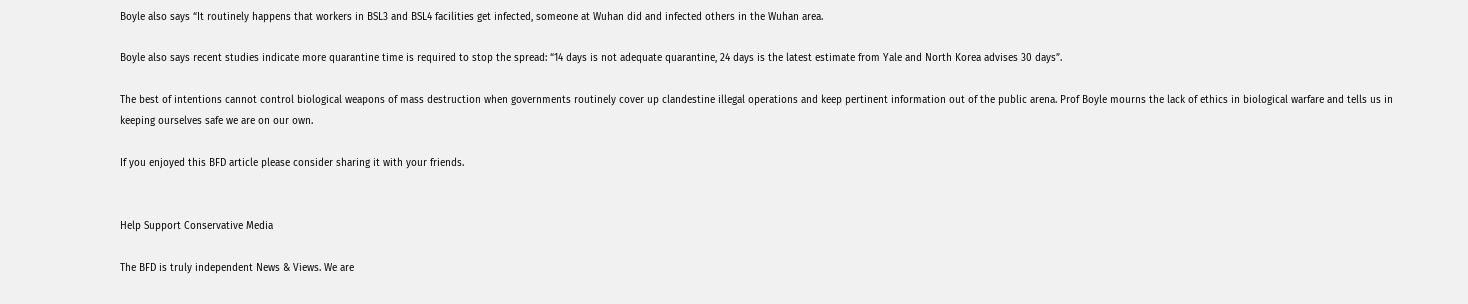Boyle also says “It routinely happens that workers in BSL3 and BSL4 facilities get infected, someone at Wuhan did and infected others in the Wuhan area.

Boyle also says recent studies indicate more quarantine time is required to stop the spread: “14 days is not adequate quarantine, 24 days is the latest estimate from Yale and North Korea advises 30 days”.

The best of intentions cannot control biological weapons of mass destruction when governments routinely cover up clandestine illegal operations and keep pertinent information out of the public arena. Prof Boyle mourns the lack of ethics in biological warfare and tells us in keeping ourselves safe we are on our own.

If you enjoyed this BFD article please consider sharing it with your friends.


Help Support Conservative Media

The BFD is truly independent News & Views. We are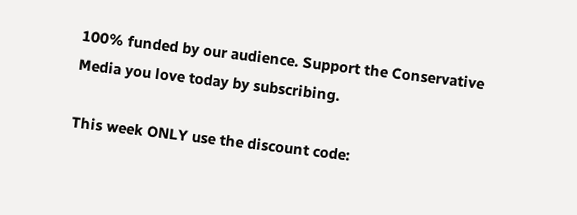100% funded by our audience. Support the Conservative Media you love today by subscribing.

This week ONLY use the discount code: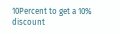10Percent to get a 10% discount